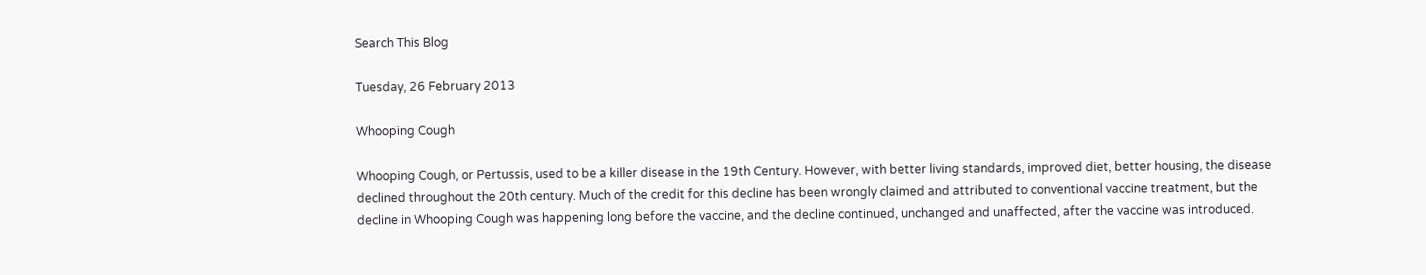Search This Blog

Tuesday, 26 February 2013

Whooping Cough

Whooping Cough, or Pertussis, used to be a killer disease in the 19th Century. However, with better living standards, improved diet, better housing, the disease declined throughout the 20th century. Much of the credit for this decline has been wrongly claimed and attributed to conventional vaccine treatment, but the decline in Whooping Cough was happening long before the vaccine, and the decline continued, unchanged and unaffected, after the vaccine was introduced.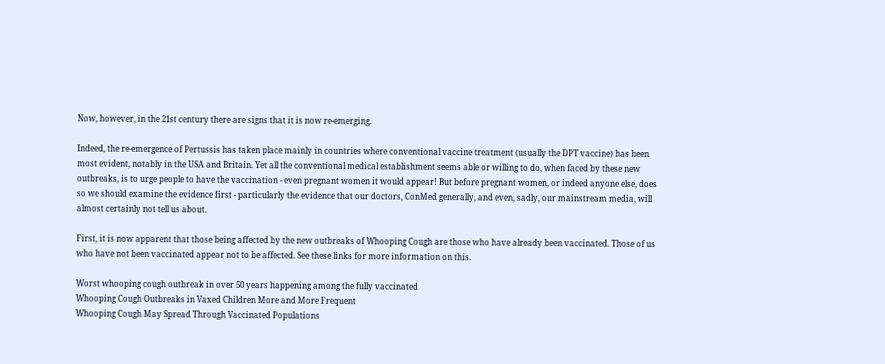Now, however, in the 21st century there are signs that it is now re-emerging.

Indeed, the re-emergence of Pertussis has taken place mainly in countries where conventional vaccine treatment (usually the DPT vaccine) has been most evident, notably in the USA and Britain. Yet all the conventional medical establishment seems able or willing to do, when faced by these new outbreaks, is to urge people to have the vaccination - even pregnant women it would appear! But before pregnant women, or indeed anyone else, does so we should examine the evidence first - particularly the evidence that our doctors, ConMed generally, and even, sadly, our mainstream media, will almost certainly not tell us about.

First, it is now apparent that those being affected by the new outbreaks of Whooping Cough are those who have already been vaccinated. Those of us who have not been vaccinated appear not to be affected. See these links for more information on this.

Worst whooping cough outbreak in over 50 years happening among the fully vaccinated
Whooping Cough Outbreaks in Vaxed Children More and More Frequent
Whooping Cough May Spread Through Vaccinated Populations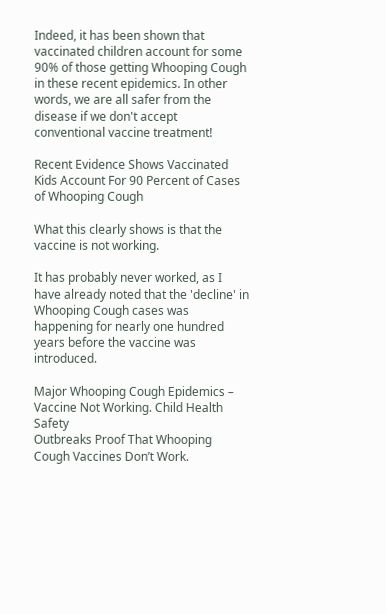Indeed, it has been shown that vaccinated children account for some 90% of those getting Whooping Cough in these recent epidemics. In other words, we are all safer from the disease if we don't accept conventional vaccine treatment!

Recent Evidence Shows Vaccinated Kids Account For 90 Percent of Cases of Whooping Cough

What this clearly shows is that the vaccine is not working.

It has probably never worked, as I have already noted that the 'decline' in Whooping Cough cases was happening for nearly one hundred years before the vaccine was introduced.

Major Whooping Cough Epidemics – Vaccine Not Working. Child Health Safety
Outbreaks Proof That Whooping Cough Vaccines Don’t Work.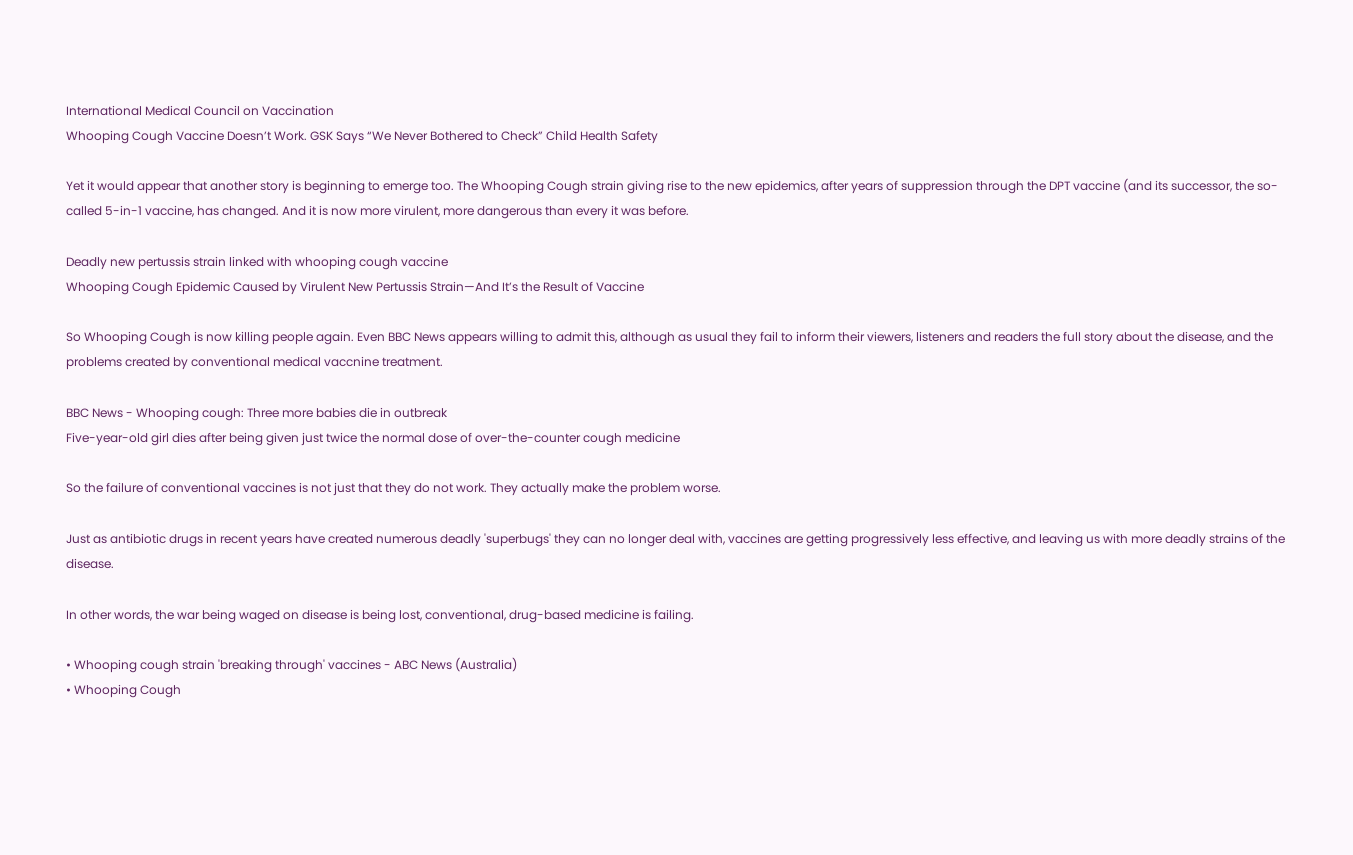International Medical Council on Vaccination
Whooping Cough Vaccine Doesn’t Work. GSK Says “We Never Bothered to Check” Child Health Safety

Yet it would appear that another story is beginning to emerge too. The Whooping Cough strain giving rise to the new epidemics, after years of suppression through the DPT vaccine (and its successor, the so-called 5-in-1 vaccine, has changed. And it is now more virulent, more dangerous than every it was before.

Deadly new pertussis strain linked with whooping cough vaccine
Whooping Cough Epidemic Caused by Virulent New Pertussis Strain—And It’s the Result of Vaccine

So Whooping Cough is now killing people again. Even BBC News appears willing to admit this, although as usual they fail to inform their viewers, listeners and readers the full story about the disease, and the problems created by conventional medical vaccnine treatment.

BBC News - Whooping cough: Three more babies die in outbreak
Five-year-old girl dies after being given just twice the normal dose of over-the-counter cough medicine

So the failure of conventional vaccines is not just that they do not work. They actually make the problem worse.

Just as antibiotic drugs in recent years have created numerous deadly 'superbugs' they can no longer deal with, vaccines are getting progressively less effective, and leaving us with more deadly strains of the disease.

In other words, the war being waged on disease is being lost, conventional, drug-based medicine is failing.

• Whooping cough strain 'breaking through' vaccines - ABC News (Australia)
• Whooping Cough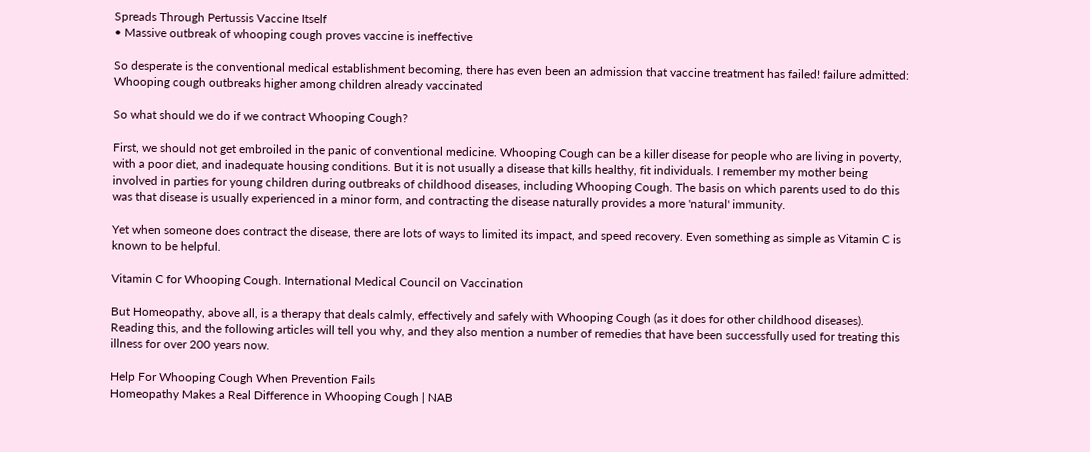Spreads Through Pertussis Vaccine Itself
• Massive outbreak of whooping cough proves vaccine is ineffective

So desperate is the conventional medical establishment becoming, there has even been an admission that vaccine treatment has failed! failure admitted: Whooping cough outbreaks higher among children already vaccinated

So what should we do if we contract Whooping Cough?

First, we should not get embroiled in the panic of conventional medicine. Whooping Cough can be a killer disease for people who are living in poverty, with a poor diet, and inadequate housing conditions. But it is not usually a disease that kills healthy, fit individuals. I remember my mother being involved in parties for young children during outbreaks of childhood diseases, including Whooping Cough. The basis on which parents used to do this was that disease is usually experienced in a minor form, and contracting the disease naturally provides a more 'natural' immunity.

Yet when someone does contract the disease, there are lots of ways to limited its impact, and speed recovery. Even something as simple as Vitamin C is known to be helpful.

Vitamin C for Whooping Cough. International Medical Council on Vaccination

But Homeopathy, above all, is a therapy that deals calmly, effectively and safely with Whooping Cough (as it does for other childhood diseases). Reading this, and the following articles will tell you why, and they also mention a number of remedies that have been successfully used for treating this illness for over 200 years now.

Help For Whooping Cough When Prevention Fails
Homeopathy Makes a Real Difference in Whooping Cough | NAB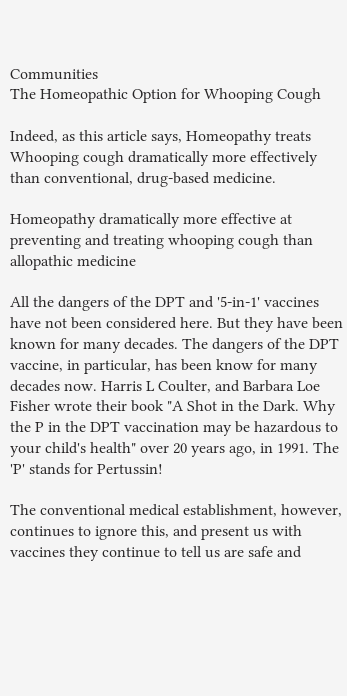Communities
The Homeopathic Option for Whooping Cough

Indeed, as this article says, Homeopathy treats Whooping cough dramatically more effectively than conventional, drug-based medicine.

Homeopathy dramatically more effective at preventing and treating whooping cough than allopathic medicine

All the dangers of the DPT and '5-in-1' vaccines have not been considered here. But they have been known for many decades. The dangers of the DPT vaccine, in particular, has been know for many decades now. Harris L Coulter, and Barbara Loe Fisher wrote their book "A Shot in the Dark. Why the P in the DPT vaccination may be hazardous to your child's health" over 20 years ago, in 1991. The 'P' stands for Pertussin!

The conventional medical establishment, however, continues to ignore this, and present us with vaccines they continue to tell us are safe and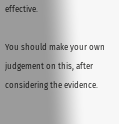effective.

You should make your own judgement on this, after considering the evidence.